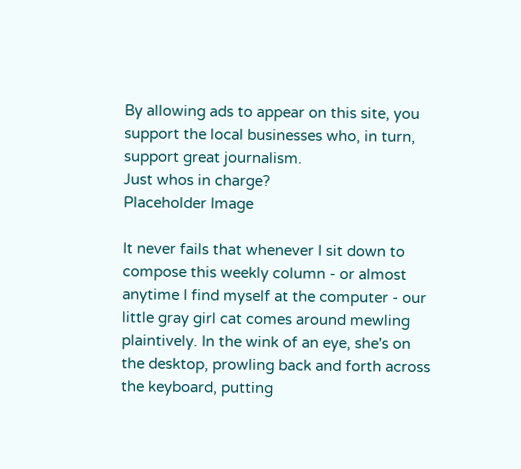By allowing ads to appear on this site, you support the local businesses who, in turn, support great journalism.
Just whos in charge?
Placeholder Image

It never fails that whenever I sit down to compose this weekly column - or almost anytime I find myself at the computer - our little gray girl cat comes around mewling plaintively. In the wink of an eye, she's on the desktop, prowling back and forth across the keyboard, putting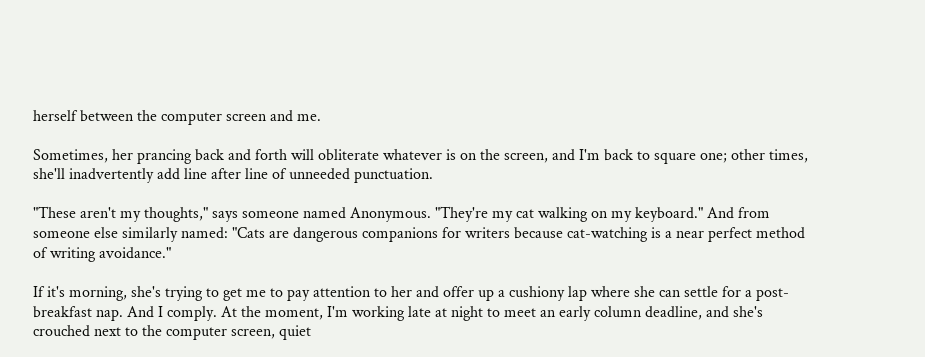herself between the computer screen and me.

Sometimes, her prancing back and forth will obliterate whatever is on the screen, and I'm back to square one; other times, she'll inadvertently add line after line of unneeded punctuation.

"These aren't my thoughts," says someone named Anonymous. "They're my cat walking on my keyboard." And from someone else similarly named: "Cats are dangerous companions for writers because cat-watching is a near perfect method of writing avoidance."

If it's morning, she's trying to get me to pay attention to her and offer up a cushiony lap where she can settle for a post-breakfast nap. And I comply. At the moment, I'm working late at night to meet an early column deadline, and she's crouched next to the computer screen, quiet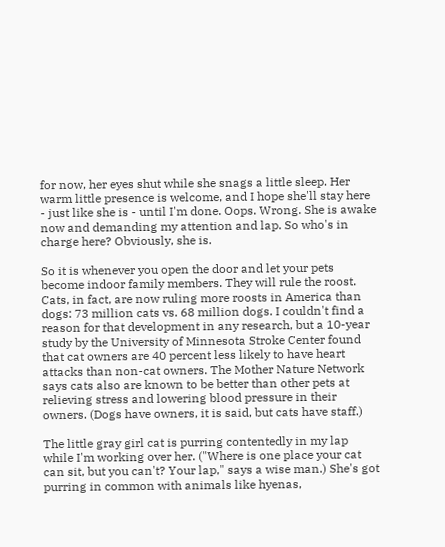for now, her eyes shut while she snags a little sleep. Her warm little presence is welcome, and I hope she'll stay here - just like she is - until I'm done. Oops. Wrong. She is awake now and demanding my attention and lap. So who's in charge here? Obviously, she is.

So it is whenever you open the door and let your pets become indoor family members. They will rule the roost. Cats, in fact, are now ruling more roosts in America than dogs: 73 million cats vs. 68 million dogs. I couldn't find a reason for that development in any research, but a 10-year study by the University of Minnesota Stroke Center found that cat owners are 40 percent less likely to have heart attacks than non-cat owners. The Mother Nature Network says cats also are known to be better than other pets at relieving stress and lowering blood pressure in their owners. (Dogs have owners, it is said, but cats have staff.)

The little gray girl cat is purring contentedly in my lap while I'm working over her. ("Where is one place your cat can sit, but you can't? Your lap," says a wise man.) She's got purring in common with animals like hyenas,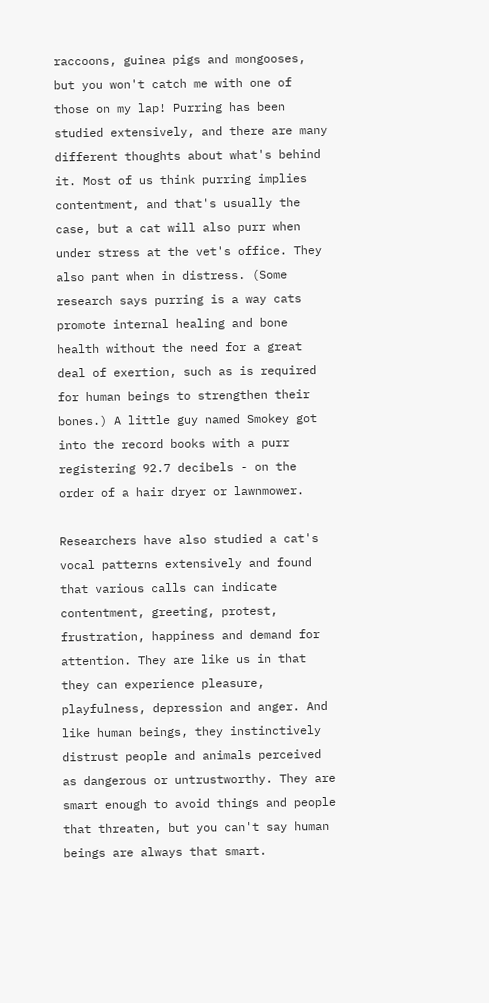raccoons, guinea pigs and mongooses, but you won't catch me with one of those on my lap! Purring has been studied extensively, and there are many different thoughts about what's behind it. Most of us think purring implies contentment, and that's usually the case, but a cat will also purr when under stress at the vet's office. They also pant when in distress. (Some research says purring is a way cats promote internal healing and bone health without the need for a great deal of exertion, such as is required for human beings to strengthen their bones.) A little guy named Smokey got into the record books with a purr registering 92.7 decibels - on the order of a hair dryer or lawnmower.

Researchers have also studied a cat's vocal patterns extensively and found that various calls can indicate contentment, greeting, protest, frustration, happiness and demand for attention. They are like us in that they can experience pleasure, playfulness, depression and anger. And like human beings, they instinctively distrust people and animals perceived as dangerous or untrustworthy. They are smart enough to avoid things and people that threaten, but you can't say human beings are always that smart.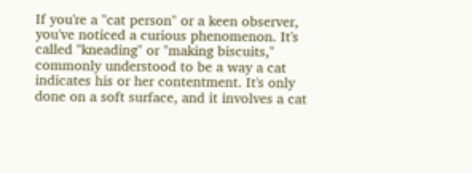If you're a "cat person" or a keen observer, you've noticed a curious phenomenon. It's called "kneading" or "making biscuits," commonly understood to be a way a cat indicates his or her contentment. It's only done on a soft surface, and it involves a cat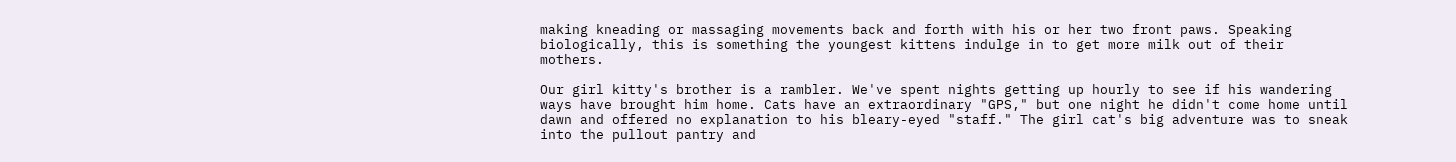making kneading or massaging movements back and forth with his or her two front paws. Speaking biologically, this is something the youngest kittens indulge in to get more milk out of their mothers.

Our girl kitty's brother is a rambler. We've spent nights getting up hourly to see if his wandering ways have brought him home. Cats have an extraordinary "GPS," but one night he didn't come home until dawn and offered no explanation to his bleary-eyed "staff." The girl cat's big adventure was to sneak into the pullout pantry and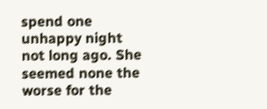spend one unhappy night not long ago. She seemed none the worse for the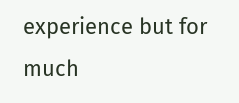experience but for much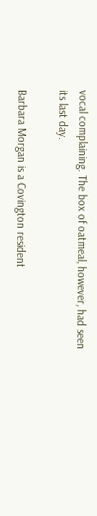vocal complaining. The box of oatmeal, however, had seen its last day.

Barbara Morgan is a Covington resident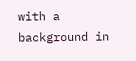with a background in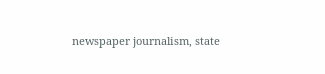newspaper journalism, state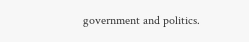government and politics.